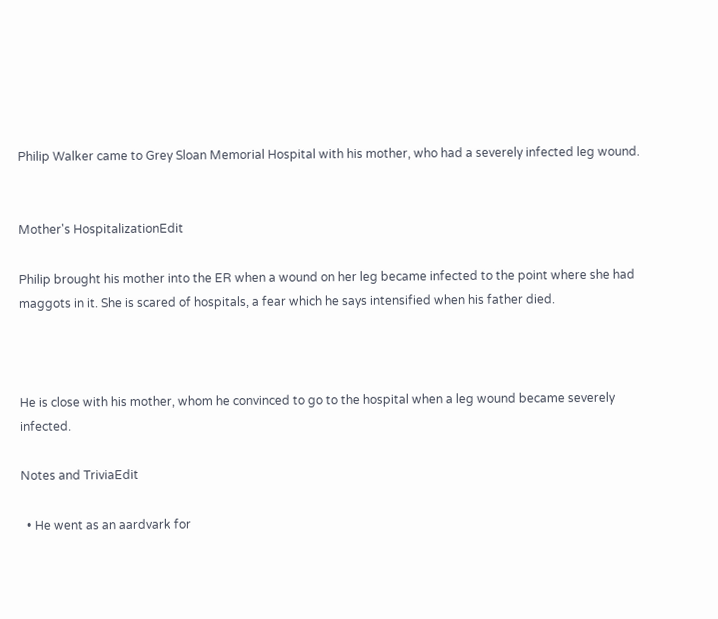Philip Walker came to Grey Sloan Memorial Hospital with his mother, who had a severely infected leg wound.


Mother's HospitalizationEdit

Philip brought his mother into the ER when a wound on her leg became infected to the point where she had maggots in it. She is scared of hospitals, a fear which he says intensified when his father died.



He is close with his mother, whom he convinced to go to the hospital when a leg wound became severely infected.

Notes and TriviaEdit

  • He went as an aardvark for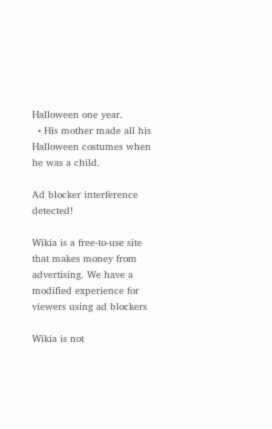Halloween one year.
  • His mother made all his Halloween costumes when he was a child.

Ad blocker interference detected!

Wikia is a free-to-use site that makes money from advertising. We have a modified experience for viewers using ad blockers

Wikia is not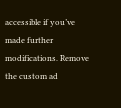accessible if you’ve made further modifications. Remove the custom ad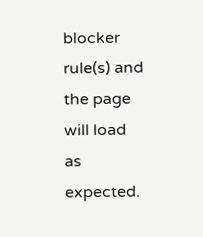blocker rule(s) and the page will load as expected.